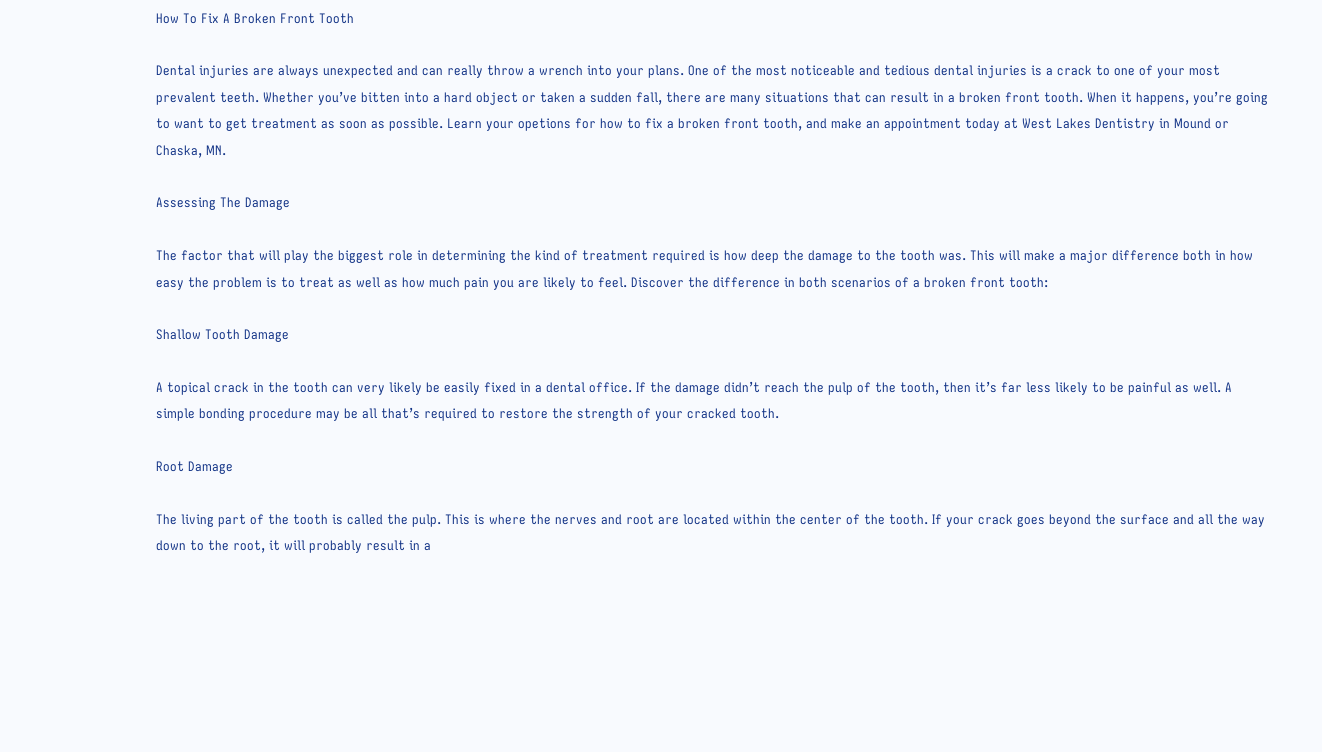How To Fix A Broken Front Tooth

Dental injuries are always unexpected and can really throw a wrench into your plans. One of the most noticeable and tedious dental injuries is a crack to one of your most prevalent teeth. Whether you’ve bitten into a hard object or taken a sudden fall, there are many situations that can result in a broken front tooth. When it happens, you’re going to want to get treatment as soon as possible. Learn your opetions for how to fix a broken front tooth, and make an appointment today at West Lakes Dentistry in Mound or Chaska, MN.

Assessing The Damage

The factor that will play the biggest role in determining the kind of treatment required is how deep the damage to the tooth was. This will make a major difference both in how easy the problem is to treat as well as how much pain you are likely to feel. Discover the difference in both scenarios of a broken front tooth:

Shallow Tooth Damage

A topical crack in the tooth can very likely be easily fixed in a dental office. If the damage didn’t reach the pulp of the tooth, then it’s far less likely to be painful as well. A simple bonding procedure may be all that’s required to restore the strength of your cracked tooth.

Root Damage

The living part of the tooth is called the pulp. This is where the nerves and root are located within the center of the tooth. If your crack goes beyond the surface and all the way down to the root, it will probably result in a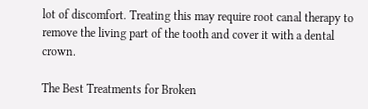lot of discomfort. Treating this may require root canal therapy to remove the living part of the tooth and cover it with a dental crown.

The Best Treatments for Broken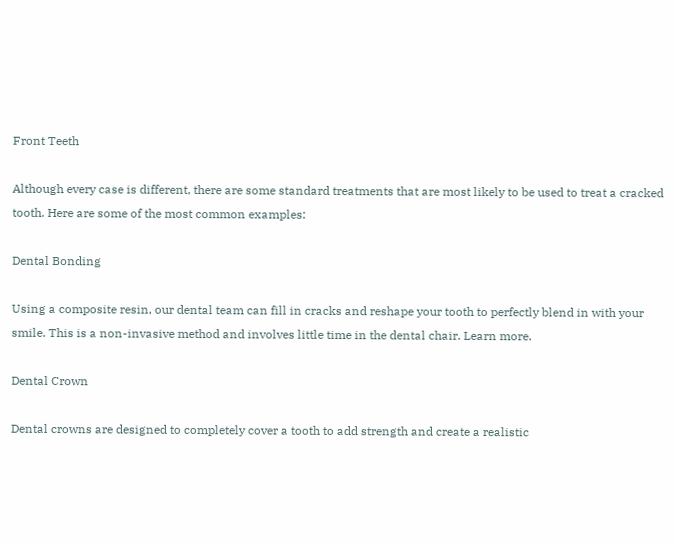Front Teeth

Although every case is different, there are some standard treatments that are most likely to be used to treat a cracked tooth. Here are some of the most common examples:

Dental Bonding

Using a composite resin, our dental team can fill in cracks and reshape your tooth to perfectly blend in with your smile. This is a non-invasive method and involves little time in the dental chair. Learn more.

Dental Crown

Dental crowns are designed to completely cover a tooth to add strength and create a realistic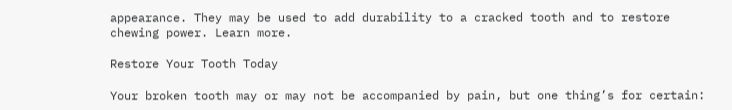appearance. They may be used to add durability to a cracked tooth and to restore chewing power. Learn more.

Restore Your Tooth Today

Your broken tooth may or may not be accompanied by pain, but one thing’s for certain: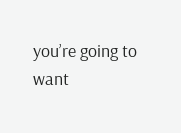you’re going to want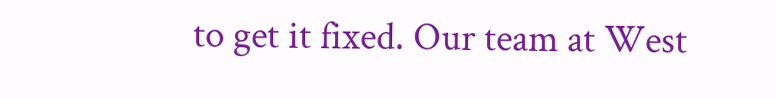to get it fixed. Our team at West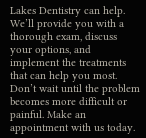Lakes Dentistry can help. We’ll provide you with a thorough exam, discuss your options, and implement the treatments that can help you most. Don’t wait until the problem becomes more difficult or painful. Make an appointment with us today.